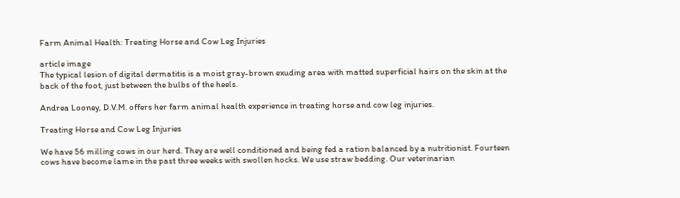Farm Animal Health: Treating Horse and Cow Leg Injuries

article image
The typical lesion of digital dermatitis is a moist gray-brown exuding area with matted superficial hairs on the skin at the back of the foot, just between the bulbs of the heels.

Andrea Looney, D.V.M. offers her farm animal health experience in treating horse and cow leg injuries.

Treating Horse and Cow Leg Injuries

We have 56 milling cows in our herd. They are well conditioned and being fed a ration balanced by a nutritionist. Fourteen cows have become lame in the past three weeks with swollen hocks. We use straw bedding. Our veterinarian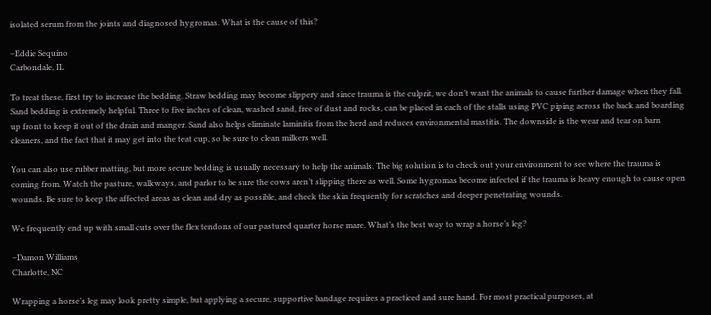isolated serum from the joints and diagnosed hygromas. What is the cause of this?

–Eddie Sequino
Carbondale, IL

To treat these, first try to increase the bedding. Straw bedding may become slippery and since trauma is the culprit, we don’t want the animals to cause further damage when they fall. Sand bedding is extremely helpful. Three to five inches of clean, washed sand, free of dust and rocks, can be placed in each of the stalls using PVC piping across the back and boarding up front to keep it out of the drain and manger. Sand also helps eliminate laminitis from the herd and reduces environmental mastitis. The downside is the wear and tear on barn cleaners, and the fact that it may get into the teat cup, so be sure to clean milkers well.

You can also use rubber matting, but more secure bedding is usually necessary to help the animals. The big solution is to check out your environment to see where the trauma is coming from. Watch the pasture, walkways, and parlor to be sure the cows aren’t slipping there as well. Some hygromas become infected if the trauma is heavy enough to cause open wounds. Be sure to keep the affected areas as clean and dry as possible, and check the skin frequently for scratches and deeper penetrating wounds.

We frequently end up with small cuts over the flex tendons of our pastured quarter horse mare. What’s the best way to wrap a horse’s leg?

–Damon Williams
Charlotte, NC

Wrapping a horse’s leg may look pretty simple, but applying a secure, supportive bandage requires a practiced and sure hand. For most practical purposes, at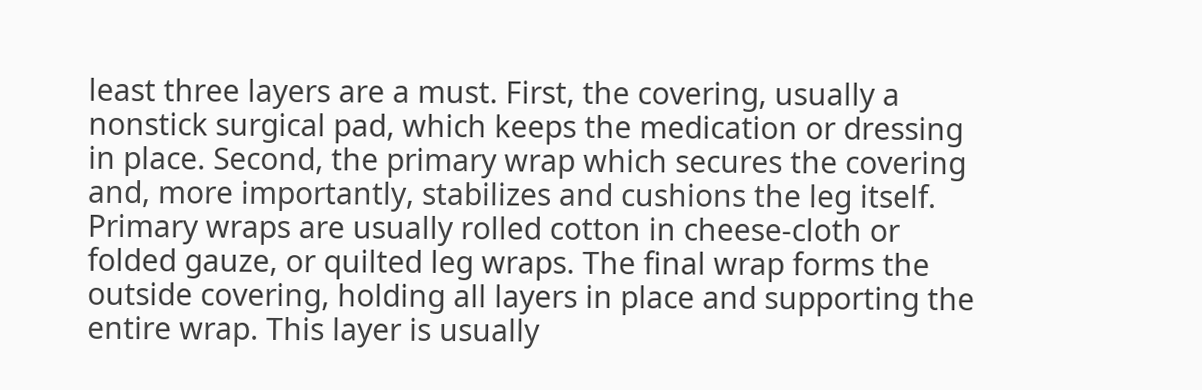least three layers are a must. First, the covering, usually a nonstick surgical pad, which keeps the medication or dressing in place. Second, the primary wrap which secures the covering and, more importantly, stabilizes and cushions the leg itself. Primary wraps are usually rolled cotton in cheese-cloth or folded gauze, or quilted leg wraps. The final wrap forms the outside covering, holding all layers in place and supporting the entire wrap. This layer is usually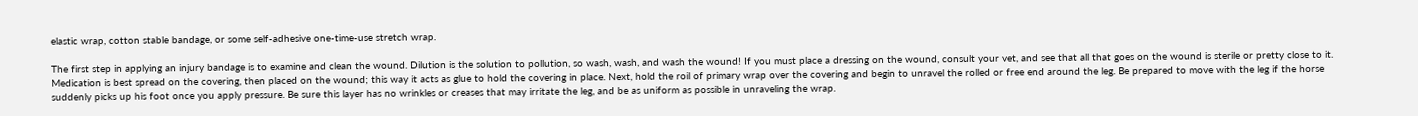elastic wrap, cotton stable bandage, or some self-adhesive one-time-use stretch wrap.

The first step in applying an injury bandage is to examine and clean the wound. Dilution is the solution to pollution, so wash, wash, and wash the wound! If you must place a dressing on the wound, consult your vet, and see that all that goes on the wound is sterile or pretty close to it. Medication is best spread on the covering, then placed on the wound; this way it acts as glue to hold the covering in place. Next, hold the roil of primary wrap over the covering and begin to unravel the rolled or free end around the leg. Be prepared to move with the leg if the horse suddenly picks up his foot once you apply pressure. Be sure this layer has no wrinkles or creases that may irritate the leg, and be as uniform as possible in unraveling the wrap.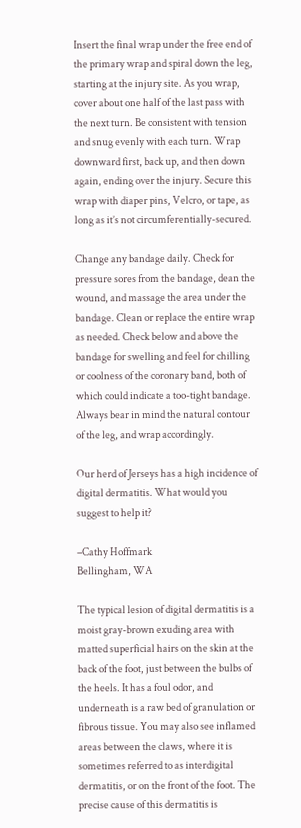Insert the final wrap under the free end of the primary wrap and spiral down the leg, starting at the injury site. As you wrap, cover about one half of the last pass with the next turn. Be consistent with tension and snug evenly with each turn. Wrap downward first, back up, and then down again, ending over the injury. Secure this wrap with diaper pins, Velcro, or tape, as long as it’s not circumferentially-secured.

Change any bandage daily. Check for pressure sores from the bandage, dean the wound, and massage the area under the bandage. Clean or replace the entire wrap as needed. Check below and above the bandage for swelling and feel for chilling or coolness of the coronary band, both of which could indicate a too-tight bandage. Always bear in mind the natural contour of the leg, and wrap accordingly.

Our herd of Jerseys has a high incidence of digital dermatitis. What would you suggest to help it?

–Cathy Hoffmark
Bellingham, WA

The typical lesion of digital dermatitis is a moist gray-brown exuding area with matted superficial hairs on the skin at the back of the foot, just between the bulbs of the heels. It has a foul odor, and underneath is a raw bed of granulation or fibrous tissue. You may also see inflamed areas between the claws, where it is sometimes referred to as interdigital dermatitis, or on the front of the foot. The precise cause of this dermatitis is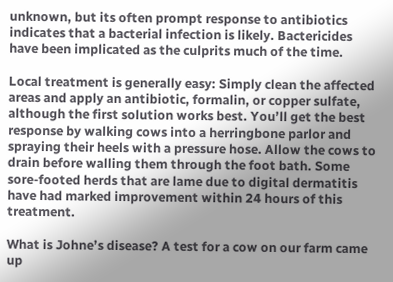unknown, but its often prompt response to antibiotics indicates that a bacterial infection is likely. Bactericides have been implicated as the culprits much of the time.

Local treatment is generally easy: Simply clean the affected areas and apply an antibiotic, formalin, or copper sulfate, although the first solution works best. You’ll get the best response by walking cows into a herringbone parlor and spraying their heels with a pressure hose. Allow the cows to drain before walling them through the foot bath. Some sore-footed herds that are lame due to digital dermatitis have had marked improvement within 24 hours of this treatment.

What is Johne’s disease? A test for a cow on our farm came up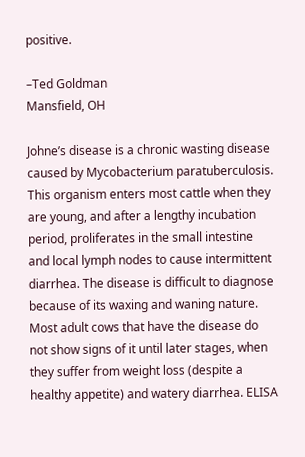positive.

–Ted Goldman
Mansfield, OH

Johne’s disease is a chronic wasting disease caused by Mycobacterium paratuberculosis. This organism enters most cattle when they are young, and after a lengthy incubation period, proliferates in the small intestine and local lymph nodes to cause intermittent diarrhea. The disease is difficult to diagnose because of its waxing and waning nature. Most adult cows that have the disease do not show signs of it until later stages, when they suffer from weight loss (despite a healthy appetite) and watery diarrhea. ELISA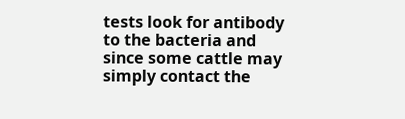tests look for antibody to the bacteria and since some cattle may simply contact the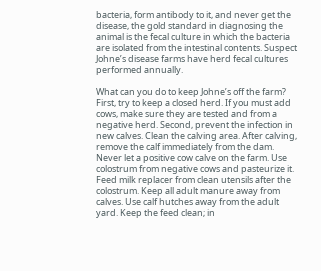bacteria, form antibody to it, and never get the disease, the gold standard in diagnosing the animal is the fecal culture in which the bacteria are isolated from the intestinal contents. Suspect Johne’s disease farms have herd fecal cultures performed annually.

What can you do to keep Johne’s off the farm? First, try to keep a closed herd. If you must add cows, make sure they are tested and from a negative herd. Second, prevent the infection in new calves. Clean the calving area. After calving, remove the calf immediately from the dam. Never let a positive cow calve on the farm. Use colostrum from negative cows and pasteurize it. Feed milk replacer from clean utensils after the colostrum. Keep all adult manure away from calves. Use calf hutches away from the adult yard. Keep the feed clean; in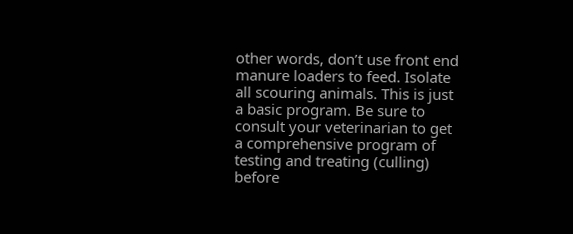other words, don’t use front end manure loaders to feed. Isolate all scouring animals. This is just a basic program. Be sure to consult your veterinarian to get a comprehensive program of testing and treating (culling) before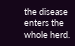the disease enters the whole herd.